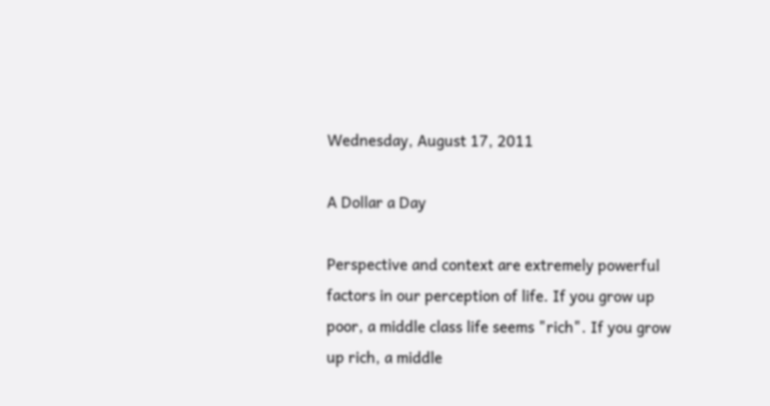Wednesday, August 17, 2011

A Dollar a Day

Perspective and context are extremely powerful factors in our perception of life. If you grow up poor, a middle class life seems "rich". If you grow up rich, a middle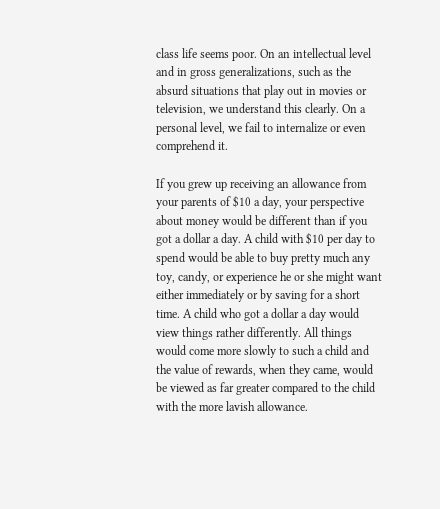class life seems poor. On an intellectual level and in gross generalizations, such as the absurd situations that play out in movies or television, we understand this clearly. On a personal level, we fail to internalize or even comprehend it.

If you grew up receiving an allowance from your parents of $10 a day, your perspective about money would be different than if you got a dollar a day. A child with $10 per day to spend would be able to buy pretty much any toy, candy, or experience he or she might want either immediately or by saving for a short time. A child who got a dollar a day would view things rather differently. All things would come more slowly to such a child and the value of rewards, when they came, would be viewed as far greater compared to the child with the more lavish allowance.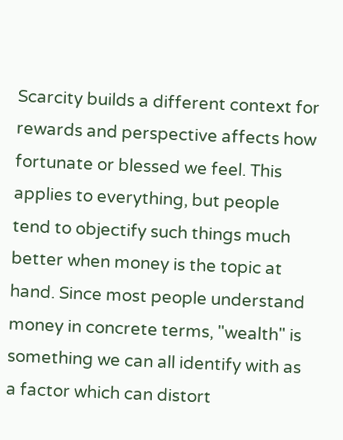Scarcity builds a different context for rewards and perspective affects how fortunate or blessed we feel. This applies to everything, but people tend to objectify such things much better when money is the topic at hand. Since most people understand money in concrete terms, "wealth" is something we can all identify with as a factor which can distort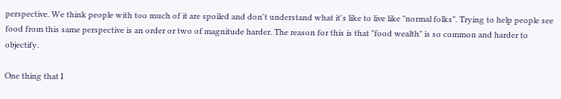perspective. We think people with too much of it are spoiled and don't understand what it's like to live like "normal folks". Trying to help people see food from this same perspective is an order or two of magnitude harder. The reason for this is that "food wealth" is so common and harder to objectify.

One thing that I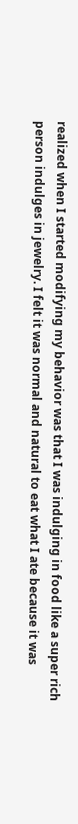realized when I started modifying my behavior was that I was indulging in food like a super rich person indulges in jewelry. I felt it was normal and natural to eat what I ate because it was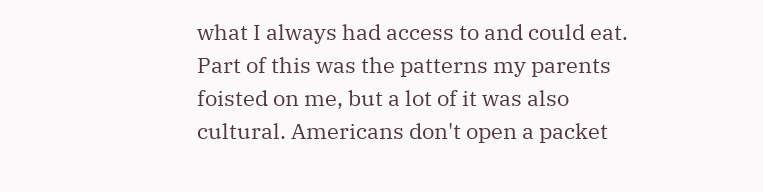what I always had access to and could eat. Part of this was the patterns my parents foisted on me, but a lot of it was also cultural. Americans don't open a packet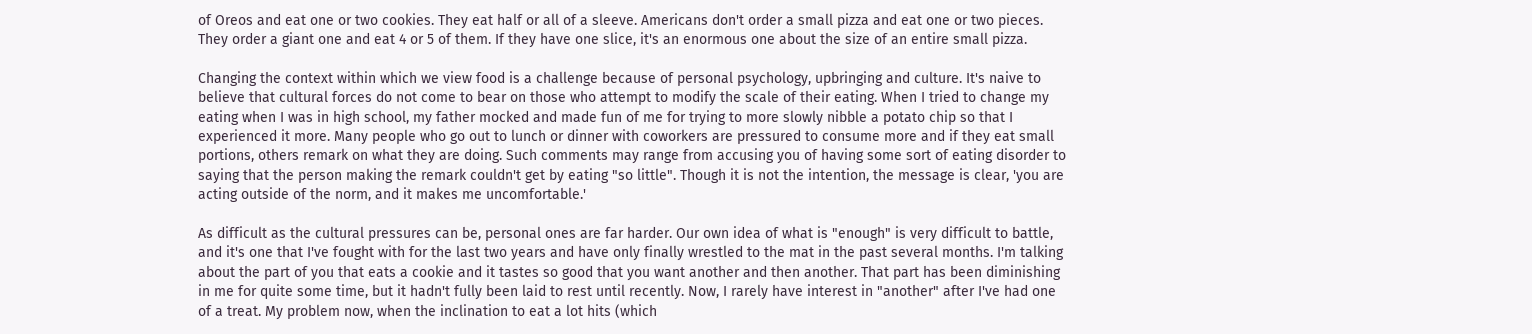of Oreos and eat one or two cookies. They eat half or all of a sleeve. Americans don't order a small pizza and eat one or two pieces. They order a giant one and eat 4 or 5 of them. If they have one slice, it's an enormous one about the size of an entire small pizza.

Changing the context within which we view food is a challenge because of personal psychology, upbringing and culture. It's naive to believe that cultural forces do not come to bear on those who attempt to modify the scale of their eating. When I tried to change my eating when I was in high school, my father mocked and made fun of me for trying to more slowly nibble a potato chip so that I experienced it more. Many people who go out to lunch or dinner with coworkers are pressured to consume more and if they eat small portions, others remark on what they are doing. Such comments may range from accusing you of having some sort of eating disorder to saying that the person making the remark couldn't get by eating "so little". Though it is not the intention, the message is clear, 'you are acting outside of the norm, and it makes me uncomfortable.'

As difficult as the cultural pressures can be, personal ones are far harder. Our own idea of what is "enough" is very difficult to battle, and it's one that I've fought with for the last two years and have only finally wrestled to the mat in the past several months. I'm talking about the part of you that eats a cookie and it tastes so good that you want another and then another. That part has been diminishing in me for quite some time, but it hadn't fully been laid to rest until recently. Now, I rarely have interest in "another" after I've had one of a treat. My problem now, when the inclination to eat a lot hits (which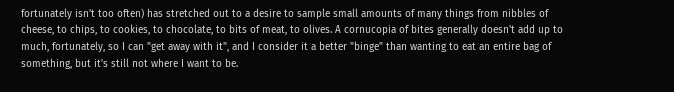fortunately isn't too often) has stretched out to a desire to sample small amounts of many things from nibbles of cheese, to chips, to cookies, to chocolate, to bits of meat, to olives. A cornucopia of bites generally doesn't add up to much, fortunately, so I can "get away with it", and I consider it a better "binge" than wanting to eat an entire bag of something, but it's still not where I want to be.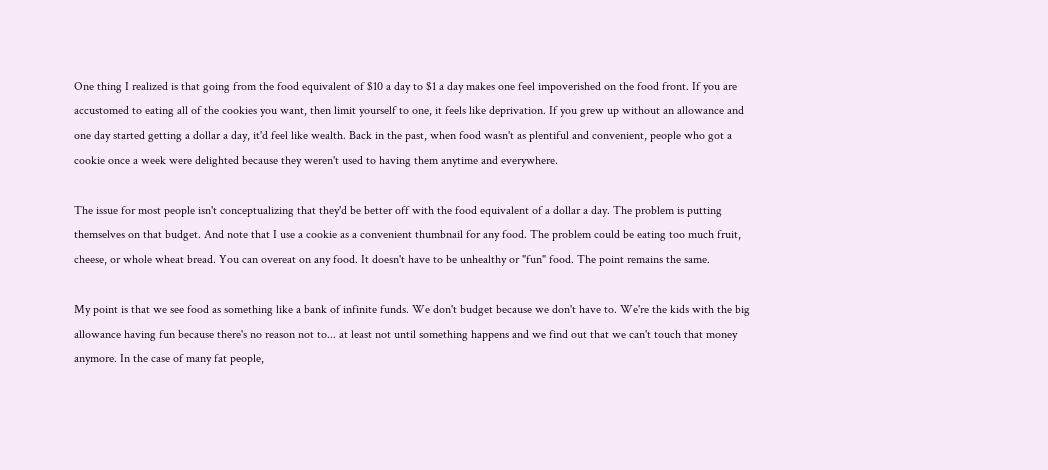One thing I realized is that going from the food equivalent of $10 a day to $1 a day makes one feel impoverished on the food front. If you are accustomed to eating all of the cookies you want, then limit yourself to one, it feels like deprivation. If you grew up without an allowance and one day started getting a dollar a day, it'd feel like wealth. Back in the past, when food wasn't as plentiful and convenient, people who got a cookie once a week were delighted because they weren't used to having them anytime and everywhere.

The issue for most people isn't conceptualizing that they'd be better off with the food equivalent of a dollar a day. The problem is putting themselves on that budget. And note that I use a cookie as a convenient thumbnail for any food. The problem could be eating too much fruit, cheese, or whole wheat bread. You can overeat on any food. It doesn't have to be unhealthy or "fun" food. The point remains the same.

My point is that we see food as something like a bank of infinite funds. We don't budget because we don't have to. We're the kids with the big allowance having fun because there's no reason not to... at least not until something happens and we find out that we can't touch that money anymore. In the case of many fat people,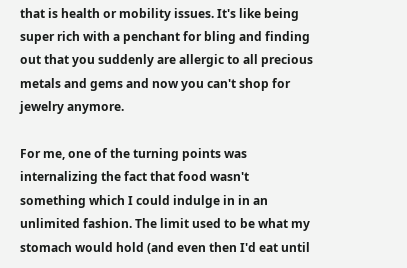that is health or mobility issues. It's like being super rich with a penchant for bling and finding out that you suddenly are allergic to all precious metals and gems and now you can't shop for jewelry anymore.

For me, one of the turning points was internalizing the fact that food wasn't something which I could indulge in in an unlimited fashion. The limit used to be what my stomach would hold (and even then I'd eat until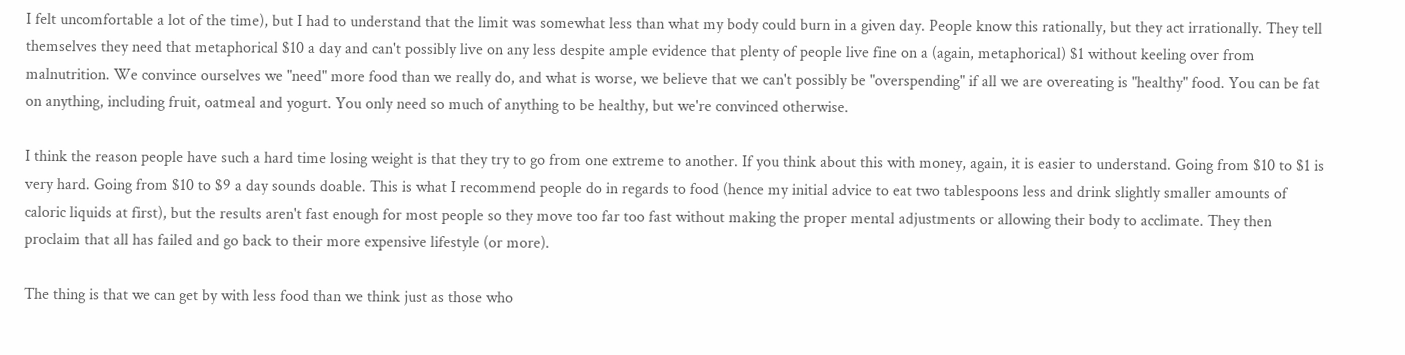I felt uncomfortable a lot of the time), but I had to understand that the limit was somewhat less than what my body could burn in a given day. People know this rationally, but they act irrationally. They tell themselves they need that metaphorical $10 a day and can't possibly live on any less despite ample evidence that plenty of people live fine on a (again, metaphorical) $1 without keeling over from malnutrition. We convince ourselves we "need" more food than we really do, and what is worse, we believe that we can't possibly be "overspending" if all we are overeating is "healthy" food. You can be fat on anything, including fruit, oatmeal and yogurt. You only need so much of anything to be healthy, but we're convinced otherwise.

I think the reason people have such a hard time losing weight is that they try to go from one extreme to another. If you think about this with money, again, it is easier to understand. Going from $10 to $1 is very hard. Going from $10 to $9 a day sounds doable. This is what I recommend people do in regards to food (hence my initial advice to eat two tablespoons less and drink slightly smaller amounts of caloric liquids at first), but the results aren't fast enough for most people so they move too far too fast without making the proper mental adjustments or allowing their body to acclimate. They then proclaim that all has failed and go back to their more expensive lifestyle (or more).

The thing is that we can get by with less food than we think just as those who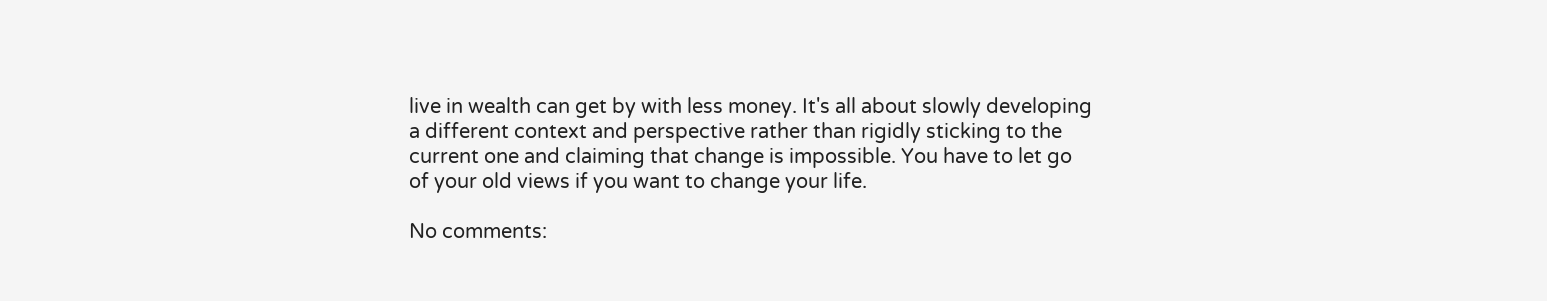live in wealth can get by with less money. It's all about slowly developing a different context and perspective rather than rigidly sticking to the current one and claiming that change is impossible. You have to let go of your old views if you want to change your life.

No comments: